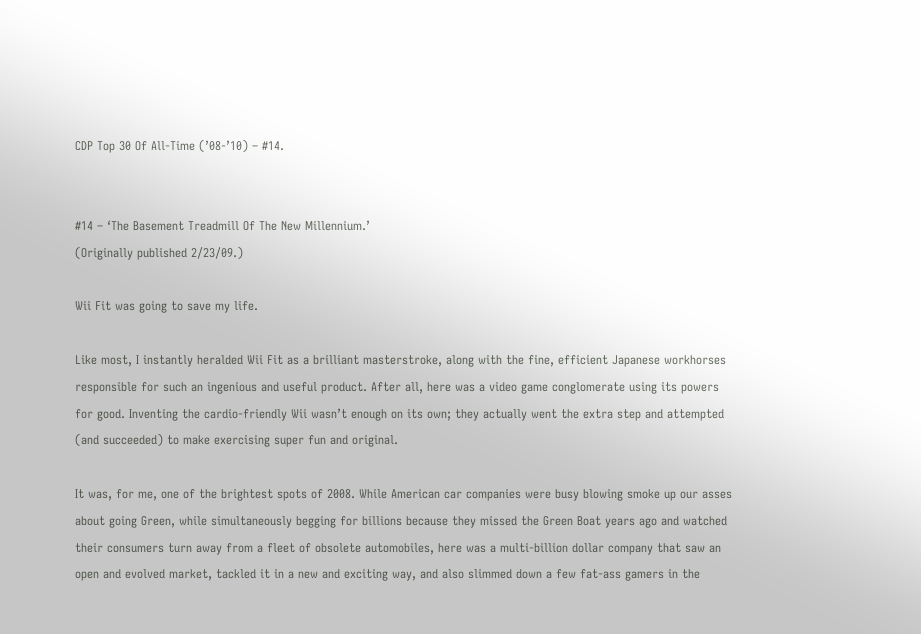CDP Top 30 Of All-Time (’08-’10) – #14.


#14 – ‘The Basement Treadmill Of The New Millennium.’
(Originally published 2/23/09.)

Wii Fit was going to save my life.

Like most, I instantly heralded Wii Fit as a brilliant masterstroke, along with the fine, efficient Japanese workhorses responsible for such an ingenious and useful product. After all, here was a video game conglomerate using its powers for good. Inventing the cardio-friendly Wii wasn’t enough on its own; they actually went the extra step and attempted (and succeeded) to make exercising super fun and original.

It was, for me, one of the brightest spots of 2008. While American car companies were busy blowing smoke up our asses about going Green, while simultaneously begging for billions because they missed the Green Boat years ago and watched their consumers turn away from a fleet of obsolete automobiles, here was a multi-billion dollar company that saw an open and evolved market, tackled it in a new and exciting way, and also slimmed down a few fat-ass gamers in the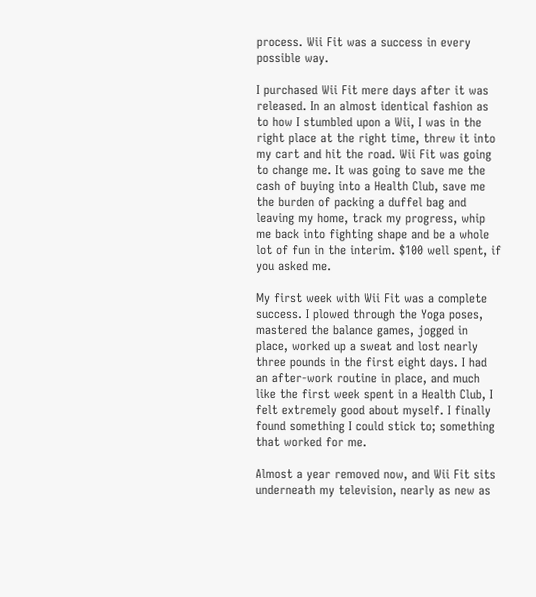process. Wii Fit was a success in every possible way.

I purchased Wii Fit mere days after it was released. In an almost identical fashion as to how I stumbled upon a Wii, I was in the right place at the right time, threw it into my cart and hit the road. Wii Fit was going to change me. It was going to save me the cash of buying into a Health Club, save me the burden of packing a duffel bag and leaving my home, track my progress, whip me back into fighting shape and be a whole lot of fun in the interim. $100 well spent, if you asked me.

My first week with Wii Fit was a complete success. I plowed through the Yoga poses, mastered the balance games, jogged in place, worked up a sweat and lost nearly three pounds in the first eight days. I had an after-work routine in place, and much like the first week spent in a Health Club, I felt extremely good about myself. I finally found something I could stick to; something that worked for me.

Almost a year removed now, and Wii Fit sits underneath my television, nearly as new as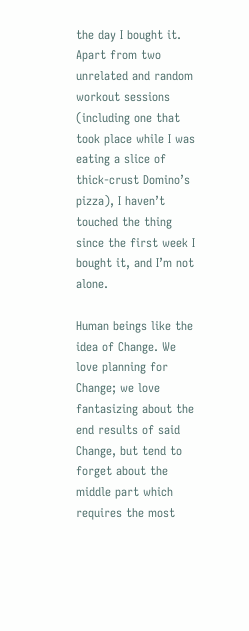the day I bought it. Apart from two unrelated and random workout sessions (including one that took place while I was eating a slice of thick-crust Domino’s pizza), I haven’t touched the thing since the first week I bought it, and I’m not alone.

Human beings like the idea of Change. We love planning for Change; we love fantasizing about the end results of said Change, but tend to forget about the middle part which requires the most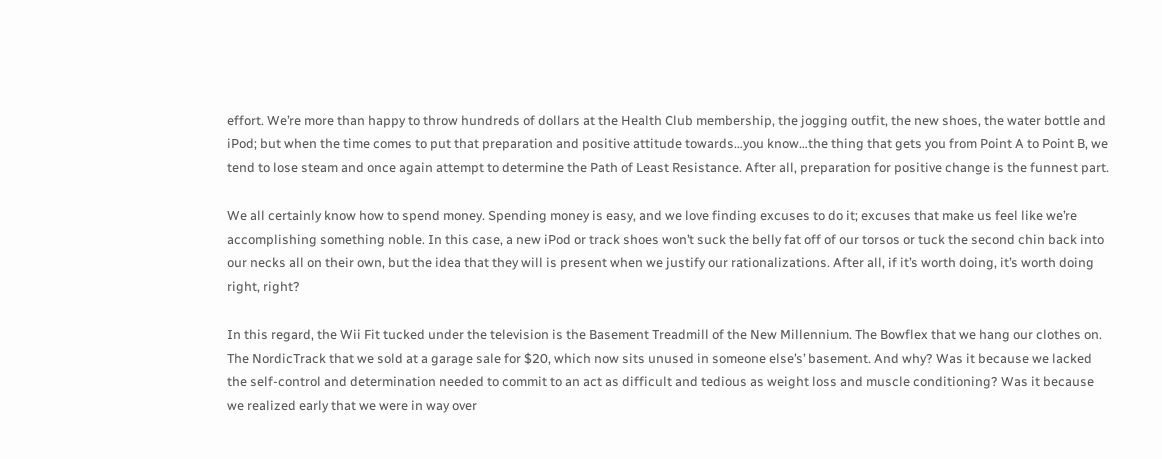effort. We’re more than happy to throw hundreds of dollars at the Health Club membership, the jogging outfit, the new shoes, the water bottle and iPod; but when the time comes to put that preparation and positive attitude towards…you know…the thing that gets you from Point A to Point B, we tend to lose steam and once again attempt to determine the Path of Least Resistance. After all, preparation for positive change is the funnest part.

We all certainly know how to spend money. Spending money is easy, and we love finding excuses to do it; excuses that make us feel like we’re accomplishing something noble. In this case, a new iPod or track shoes won’t suck the belly fat off of our torsos or tuck the second chin back into our necks all on their own, but the idea that they will is present when we justify our rationalizations. After all, if it’s worth doing, it’s worth doing right, right?

In this regard, the Wii Fit tucked under the television is the Basement Treadmill of the New Millennium. The Bowflex that we hang our clothes on. The NordicTrack that we sold at a garage sale for $20, which now sits unused in someone else’s’ basement. And why? Was it because we lacked the self-control and determination needed to commit to an act as difficult and tedious as weight loss and muscle conditioning? Was it because we realized early that we were in way over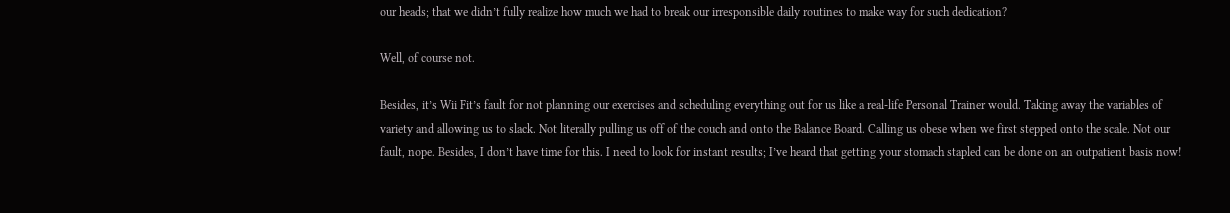our heads; that we didn’t fully realize how much we had to break our irresponsible daily routines to make way for such dedication?

Well, of course not.

Besides, it’s Wii Fit’s fault for not planning our exercises and scheduling everything out for us like a real-life Personal Trainer would. Taking away the variables of variety and allowing us to slack. Not literally pulling us off of the couch and onto the Balance Board. Calling us obese when we first stepped onto the scale. Not our fault, nope. Besides, I don’t have time for this. I need to look for instant results; I’ve heard that getting your stomach stapled can be done on an outpatient basis now!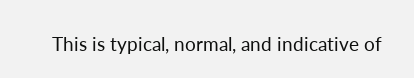This is typical, normal, and indicative of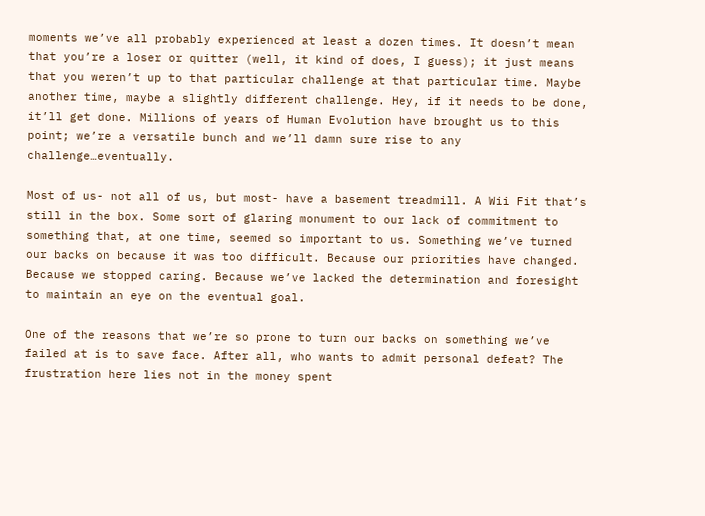moments we’ve all probably experienced at least a dozen times. It doesn’t mean that you’re a loser or quitter (well, it kind of does, I guess); it just means that you weren’t up to that particular challenge at that particular time. Maybe another time, maybe a slightly different challenge. Hey, if it needs to be done, it’ll get done. Millions of years of Human Evolution have brought us to this point; we’re a versatile bunch and we’ll damn sure rise to any challenge…eventually.

Most of us- not all of us, but most- have a basement treadmill. A Wii Fit that’s still in the box. Some sort of glaring monument to our lack of commitment to something that, at one time, seemed so important to us. Something we’ve turned our backs on because it was too difficult. Because our priorities have changed. Because we stopped caring. Because we’ve lacked the determination and foresight to maintain an eye on the eventual goal.

One of the reasons that we’re so prone to turn our backs on something we’ve failed at is to save face. After all, who wants to admit personal defeat? The frustration here lies not in the money spent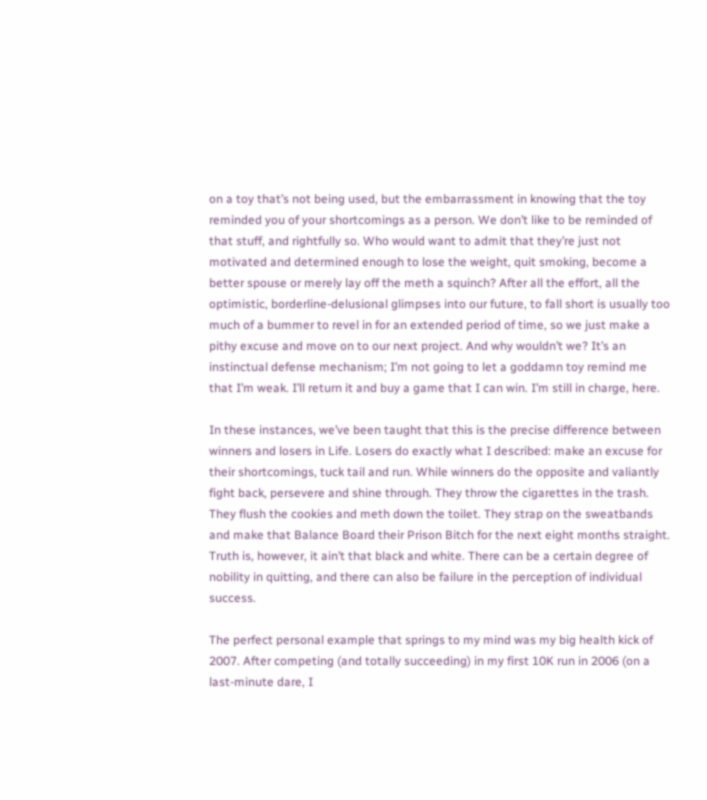on a toy that’s not being used, but the embarrassment in knowing that the toy reminded you of your shortcomings as a person. We don’t like to be reminded of that stuff, and rightfully so. Who would want to admit that they’re just not motivated and determined enough to lose the weight, quit smoking, become a better spouse or merely lay off the meth a squinch? After all the effort, all the optimistic, borderline-delusional glimpses into our future, to fall short is usually too much of a bummer to revel in for an extended period of time, so we just make a pithy excuse and move on to our next project. And why wouldn’t we? It’s an instinctual defense mechanism; I’m not going to let a goddamn toy remind me that I’m weak. I’ll return it and buy a game that I can win. I’m still in charge, here.

In these instances, we’ve been taught that this is the precise difference between winners and losers in Life. Losers do exactly what I described: make an excuse for their shortcomings, tuck tail and run. While winners do the opposite and valiantly fight back, persevere and shine through. They throw the cigarettes in the trash. They flush the cookies and meth down the toilet. They strap on the sweatbands and make that Balance Board their Prison Bitch for the next eight months straight. Truth is, however, it ain’t that black and white. There can be a certain degree of nobility in quitting, and there can also be failure in the perception of individual success.

The perfect personal example that springs to my mind was my big health kick of 2007. After competing (and totally succeeding) in my first 10K run in 2006 (on a last-minute dare, I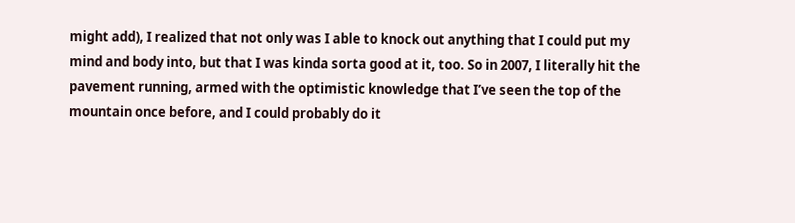might add), I realized that not only was I able to knock out anything that I could put my mind and body into, but that I was kinda sorta good at it, too. So in 2007, I literally hit the pavement running, armed with the optimistic knowledge that I’ve seen the top of the mountain once before, and I could probably do it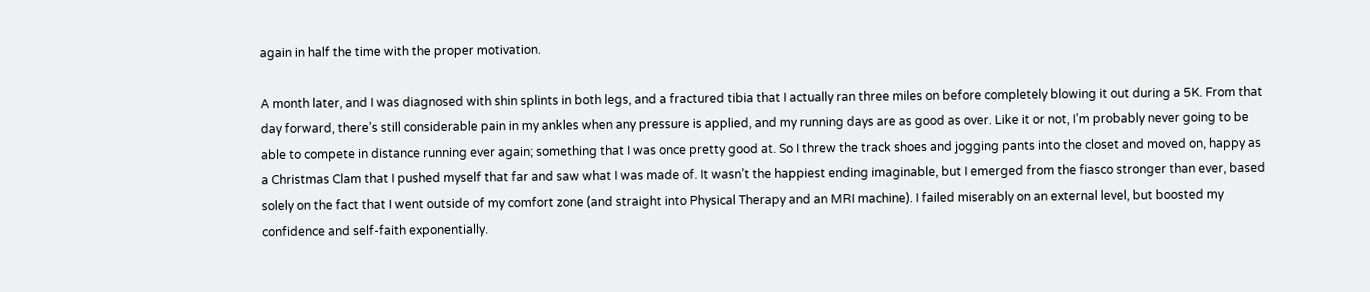again in half the time with the proper motivation.

A month later, and I was diagnosed with shin splints in both legs, and a fractured tibia that I actually ran three miles on before completely blowing it out during a 5K. From that day forward, there’s still considerable pain in my ankles when any pressure is applied, and my running days are as good as over. Like it or not, I’m probably never going to be able to compete in distance running ever again; something that I was once pretty good at. So I threw the track shoes and jogging pants into the closet and moved on, happy as a Christmas Clam that I pushed myself that far and saw what I was made of. It wasn’t the happiest ending imaginable, but I emerged from the fiasco stronger than ever, based solely on the fact that I went outside of my comfort zone (and straight into Physical Therapy and an MRI machine). I failed miserably on an external level, but boosted my confidence and self-faith exponentially.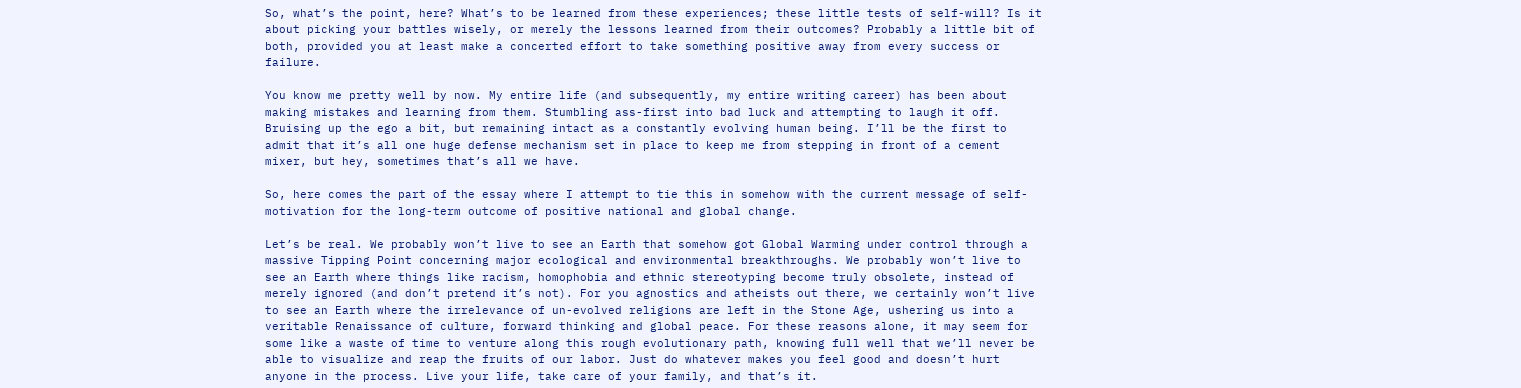So, what’s the point, here? What’s to be learned from these experiences; these little tests of self-will? Is it about picking your battles wisely, or merely the lessons learned from their outcomes? Probably a little bit of both, provided you at least make a concerted effort to take something positive away from every success or failure.

You know me pretty well by now. My entire life (and subsequently, my entire writing career) has been about making mistakes and learning from them. Stumbling ass-first into bad luck and attempting to laugh it off. Bruising up the ego a bit, but remaining intact as a constantly evolving human being. I’ll be the first to admit that it’s all one huge defense mechanism set in place to keep me from stepping in front of a cement mixer, but hey, sometimes that’s all we have.

So, here comes the part of the essay where I attempt to tie this in somehow with the current message of self-motivation for the long-term outcome of positive national and global change.

Let’s be real. We probably won’t live to see an Earth that somehow got Global Warming under control through a massive Tipping Point concerning major ecological and environmental breakthroughs. We probably won’t live to see an Earth where things like racism, homophobia and ethnic stereotyping become truly obsolete, instead of merely ignored (and don’t pretend it’s not). For you agnostics and atheists out there, we certainly won’t live to see an Earth where the irrelevance of un-evolved religions are left in the Stone Age, ushering us into a veritable Renaissance of culture, forward thinking and global peace. For these reasons alone, it may seem for some like a waste of time to venture along this rough evolutionary path, knowing full well that we’ll never be able to visualize and reap the fruits of our labor. Just do whatever makes you feel good and doesn’t hurt anyone in the process. Live your life, take care of your family, and that’s it.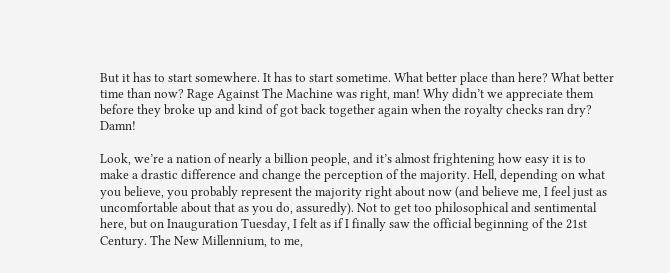But it has to start somewhere. It has to start sometime. What better place than here? What better time than now? Rage Against The Machine was right, man! Why didn’t we appreciate them before they broke up and kind of got back together again when the royalty checks ran dry? Damn!

Look, we’re a nation of nearly a billion people, and it’s almost frightening how easy it is to make a drastic difference and change the perception of the majority. Hell, depending on what you believe, you probably represent the majority right about now (and believe me, I feel just as uncomfortable about that as you do, assuredly). Not to get too philosophical and sentimental here, but on Inauguration Tuesday, I felt as if I finally saw the official beginning of the 21st Century. The New Millennium, to me,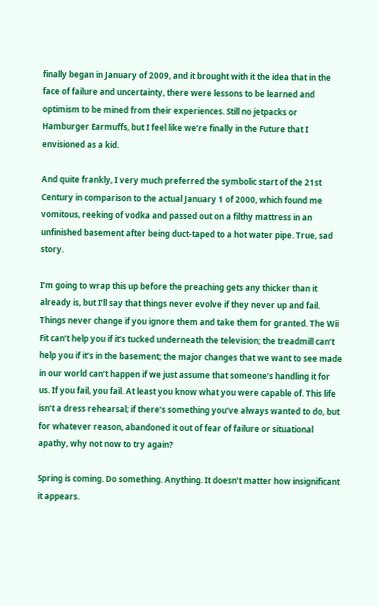finally began in January of 2009, and it brought with it the idea that in the face of failure and uncertainty, there were lessons to be learned and optimism to be mined from their experiences. Still no jetpacks or Hamburger Earmuffs, but I feel like we’re finally in the Future that I envisioned as a kid.

And quite frankly, I very much preferred the symbolic start of the 21st Century in comparison to the actual January 1 of 2000, which found me vomitous, reeking of vodka and passed out on a filthy mattress in an unfinished basement after being duct-taped to a hot water pipe. True, sad story.

I’m going to wrap this up before the preaching gets any thicker than it already is, but I’ll say that things never evolve if they never up and fail. Things never change if you ignore them and take them for granted. The Wii Fit can’t help you if it’s tucked underneath the television; the treadmill can’t help you if it’s in the basement; the major changes that we want to see made in our world can’t happen if we just assume that someone’s handling it for us. If you fail, you fail. At least you know what you were capable of. This life isn’t a dress rehearsal; if there’s something you’ve always wanted to do, but for whatever reason, abandoned it out of fear of failure or situational apathy, why not now to try again?

Spring is coming. Do something. Anything. It doesn’t matter how insignificant it appears.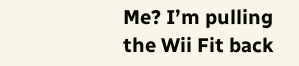Me? I’m pulling the Wii Fit back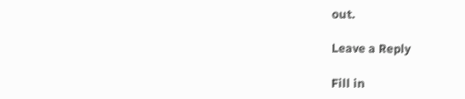out.

Leave a Reply

Fill in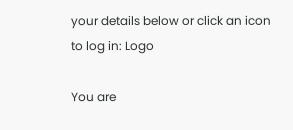your details below or click an icon to log in: Logo

You are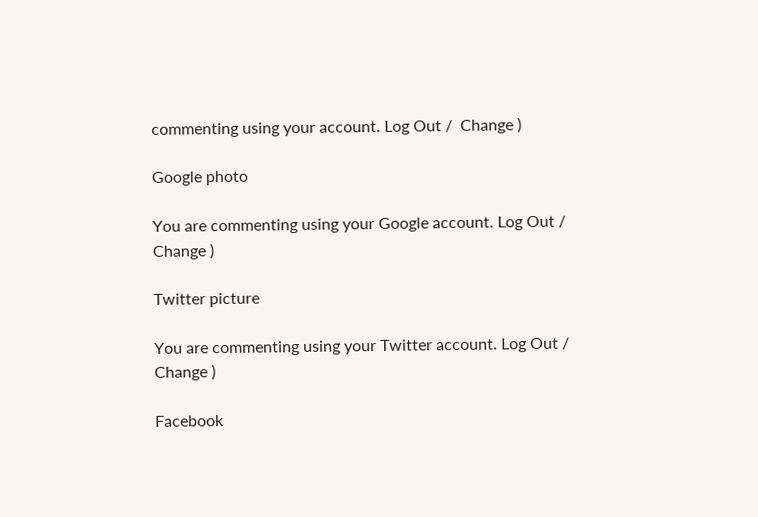commenting using your account. Log Out /  Change )

Google photo

You are commenting using your Google account. Log Out /  Change )

Twitter picture

You are commenting using your Twitter account. Log Out /  Change )

Facebook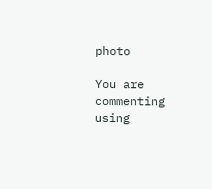photo

You are commenting using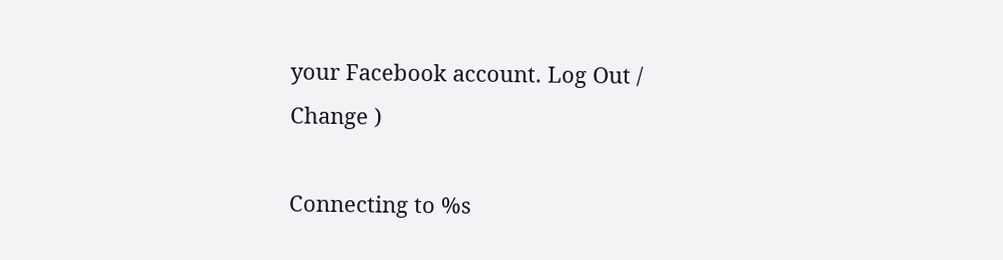your Facebook account. Log Out /  Change )

Connecting to %s